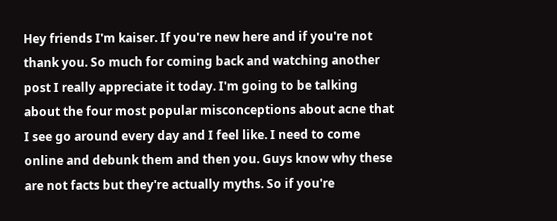Hey friends I'm kaiser. If you're new here and if you're not thank you. So much for coming back and watching another post I really appreciate it today. I'm going to be talking about the four most popular misconceptions about acne that I see go around every day and I feel like. I need to come online and debunk them and then you. Guys know why these are not facts but they're actually myths. So if you're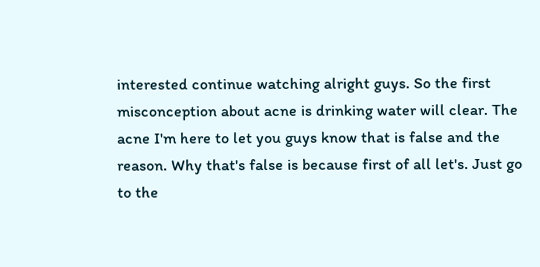interested continue watching alright guys. So the first misconception about acne is drinking water will clear. The acne I'm here to let you guys know that is false and the reason. Why that's false is because first of all let's. Just go to the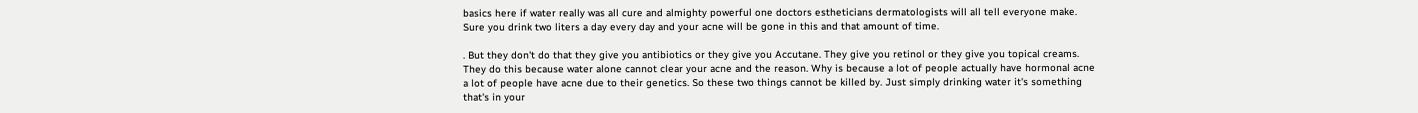basics here if water really was all cure and almighty powerful one doctors estheticians dermatologists will all tell everyone make. Sure you drink two liters a day every day and your acne will be gone in this and that amount of time.

. But they don't do that they give you antibiotics or they give you Accutane. They give you retinol or they give you topical creams. They do this because water alone cannot clear your acne and the reason. Why is because a lot of people actually have hormonal acne a lot of people have acne due to their genetics. So these two things cannot be killed by. Just simply drinking water it's something that's in your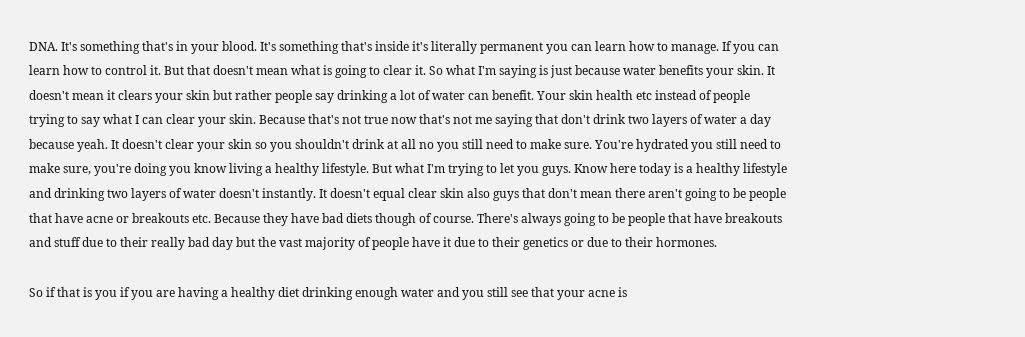DNA. It's something that's in your blood. It's something that's inside it's literally permanent you can learn how to manage. If you can learn how to control it. But that doesn't mean what is going to clear it. So what I'm saying is just because water benefits your skin. It doesn't mean it clears your skin but rather people say drinking a lot of water can benefit. Your skin health etc instead of people trying to say what I can clear your skin. Because that's not true now that's not me saying that don't drink two layers of water a day because yeah. It doesn't clear your skin so you shouldn't drink at all no you still need to make sure. You're hydrated you still need to make sure, you're doing you know living a healthy lifestyle. But what I'm trying to let you guys. Know here today is a healthy lifestyle and drinking two layers of water doesn't instantly. It doesn't equal clear skin also guys that don't mean there aren't going to be people that have acne or breakouts etc. Because they have bad diets though of course. There's always going to be people that have breakouts and stuff due to their really bad day but the vast majority of people have it due to their genetics or due to their hormones.

So if that is you if you are having a healthy diet drinking enough water and you still see that your acne is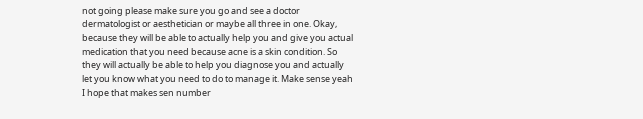not going please make sure you go and see a doctor dermatologist or aesthetician or maybe all three in one. Okay, because they will be able to actually help you and give you actual medication that you need because acne is a skin condition. So they will actually be able to help you diagnose you and actually let you know what you need to do to manage it. Make sense yeah I hope that makes sen number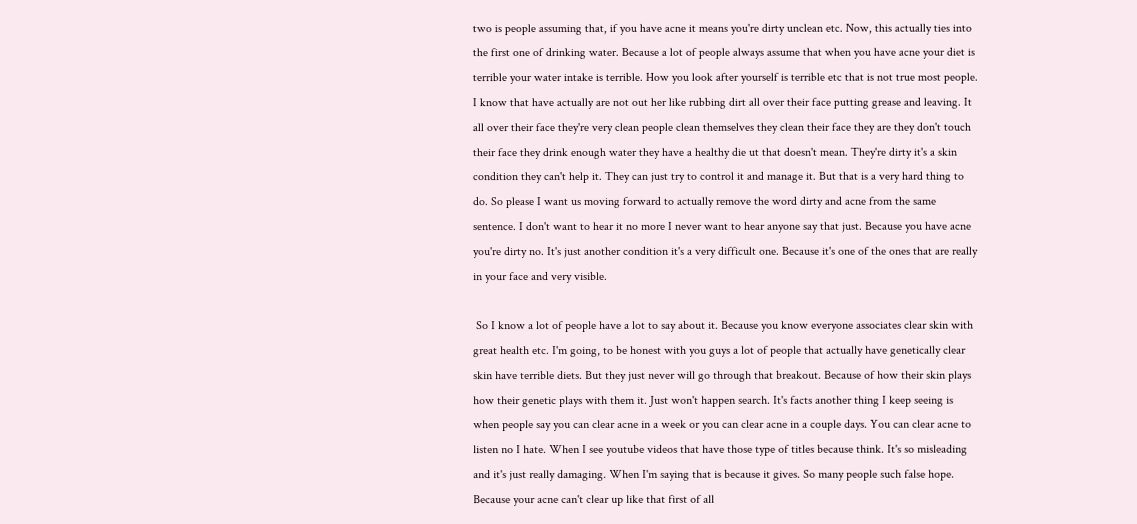two is people assuming that, if you have acne it means you're dirty unclean etc. Now, this actually ties into the first one of drinking water. Because a lot of people always assume that when you have acne your diet is terrible your water intake is terrible. How you look after yourself is terrible etc that is not true most people. I know that have actually are not out her like rubbing dirt all over their face putting grease and leaving. It all over their face they're very clean people clean themselves they clean their face they are they don't touch their face they drink enough water they have a healthy die ut that doesn't mean. They're dirty it's a skin condition they can't help it. They can just try to control it and manage it. But that is a very hard thing to do. So please I want us moving forward to actually remove the word dirty and acne from the same sentence. I don't want to hear it no more I never want to hear anyone say that just. Because you have acne you're dirty no. It's just another condition it's a very difficult one. Because it's one of the ones that are really in your face and very visible.

 So I know a lot of people have a lot to say about it. Because you know everyone associates clear skin with great health etc. I'm going, to be honest with you guys a lot of people that actually have genetically clear skin have terrible diets. But they just never will go through that breakout. Because of how their skin plays how their genetic plays with them it. Just won't happen search. It's facts another thing I keep seeing is when people say you can clear acne in a week or you can clear acne in a couple days. You can clear acne to listen no I hate. When I see youtube videos that have those type of titles because think. It's so misleading and it's just really damaging. When I'm saying that is because it gives. So many people such false hope. Because your acne can't clear up like that first of all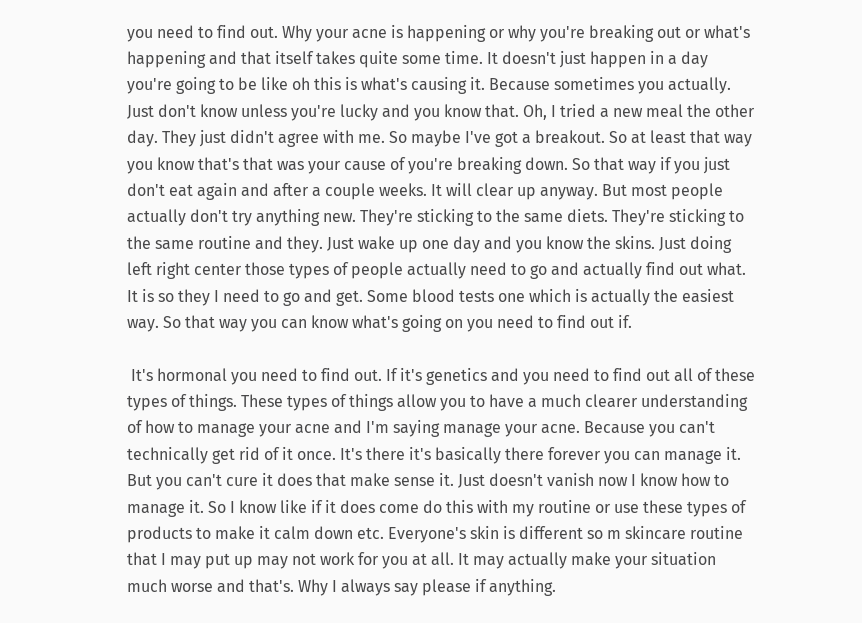you need to find out. Why your acne is happening or why you're breaking out or what's happening and that itself takes quite some time. It doesn't just happen in a day you're going to be like oh this is what's causing it. Because sometimes you actually. Just don't know unless you're lucky and you know that. Oh, I tried a new meal the other day. They just didn't agree with me. So maybe I've got a breakout. So at least that way you know that's that was your cause of you're breaking down. So that way if you just don't eat again and after a couple weeks. It will clear up anyway. But most people actually don't try anything new. They're sticking to the same diets. They're sticking to the same routine and they. Just wake up one day and you know the skins. Just doing left right center those types of people actually need to go and actually find out what. It is so they I need to go and get. Some blood tests one which is actually the easiest way. So that way you can know what's going on you need to find out if.

 It's hormonal you need to find out. If it's genetics and you need to find out all of these types of things. These types of things allow you to have a much clearer understanding of how to manage your acne and I'm saying manage your acne. Because you can't technically get rid of it once. It's there it's basically there forever you can manage it. But you can't cure it does that make sense it. Just doesn't vanish now I know how to manage it. So I know like if it does come do this with my routine or use these types of products to make it calm down etc. Everyone's skin is different so m skincare routine that I may put up may not work for you at all. It may actually make your situation much worse and that's. Why I always say please if anything.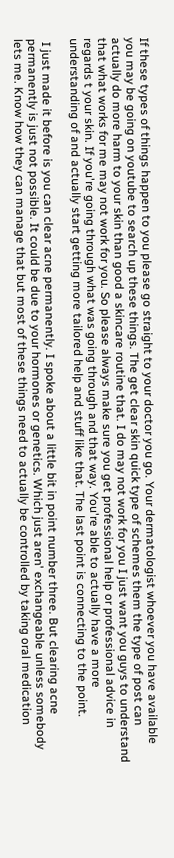If these types of things happen to you please go straight to your doctor you go. Your dermatologist whoever you have available you may be going on youtube to search up these things. The get clear skin quick type of schemes them the type of post can actually do more harm to your skin than good a skincare routine that. I do may not work for you I just want you guys to understand that what works for me may not work for you. So please always make sure you get professional help or professional advice in regards t your skin. If you're going through what was going through and that way. You're able to actually have a more understanding of and actually start getting more tailored help and stuff like that. The last point is connecting to the point.

 I just made it before is you can clear acne permanently. I spoke about a little bit in point number three. But clearing acne permanently is just not possible. It could be due to your hormones or genetics. Which just aren' exchangeable unless somebody lets me. Know how they can manage that but most of these things need to actually be controlled by taking oral medication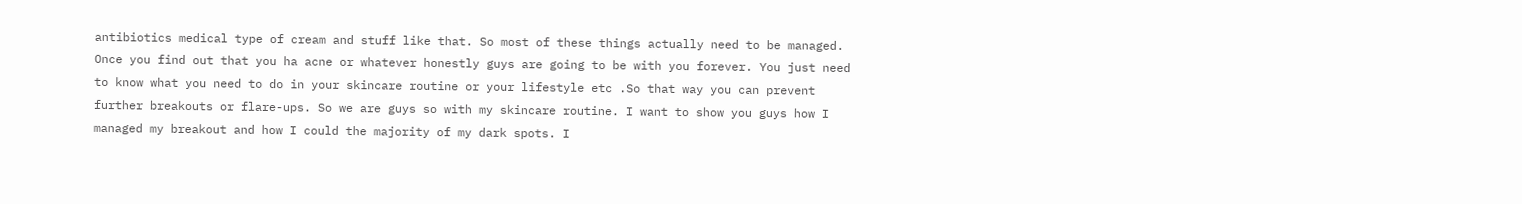antibiotics medical type of cream and stuff like that. So most of these things actually need to be managed. Once you find out that you ha acne or whatever honestly guys are going to be with you forever. You just need to know what you need to do in your skincare routine or your lifestyle etc .So that way you can prevent further breakouts or flare-ups. So we are guys so with my skincare routine. I want to show you guys how I managed my breakout and how I could the majority of my dark spots. I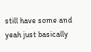still have some and yeah just basically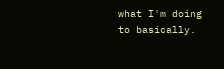what I'm doing to basically.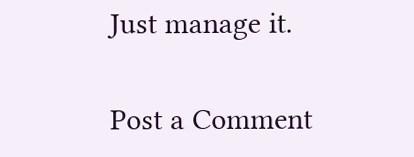Just manage it.

Post a Comment